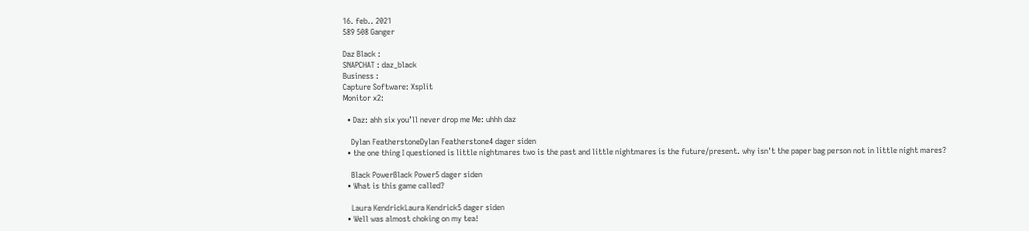16. feb.. 2021
589 508 Ganger

Daz Black :
SNAPCHAT : daz_black
Business :
Capture Software: Xsplit
Monitor x2:

  • Daz: ahh six you’ll never drop me Me: uhhh daz

    Dylan FeatherstoneDylan Featherstone4 dager siden
  • the one thing I questioned is little nightmares two is the past and little nightmares is the future/present. why isn't the paper bag person not in little night mares?

    Black PowerBlack Power5 dager siden
  • What is this game called?

    Laura KendrickLaura Kendrick5 dager siden
  • Well was almost choking on my tea!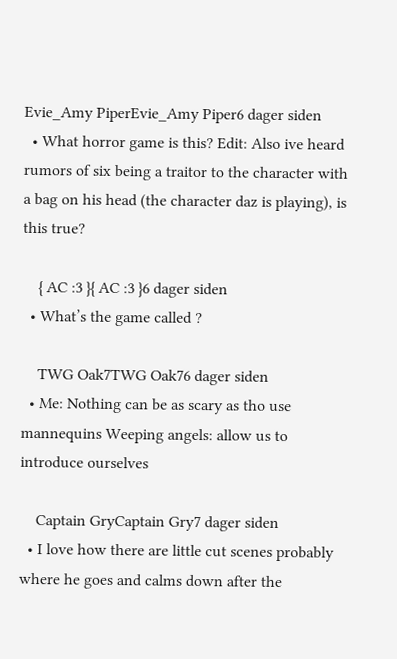Evie_Amy PiperEvie_Amy Piper6 dager siden
  • What horror game is this? Edit: Also ive heard rumors of six being a traitor to the character with a bag on his head (the character daz is playing), is this true?

    { AC :3 }{ AC :3 }6 dager siden
  • What’s the game called ?

    TWG Oak7TWG Oak76 dager siden
  • Me: Nothing can be as scary as tho use mannequins Weeping angels: allow us to introduce ourselves

    Captain GryCaptain Gry7 dager siden
  • I love how there are little cut scenes probably where he goes and calms down after the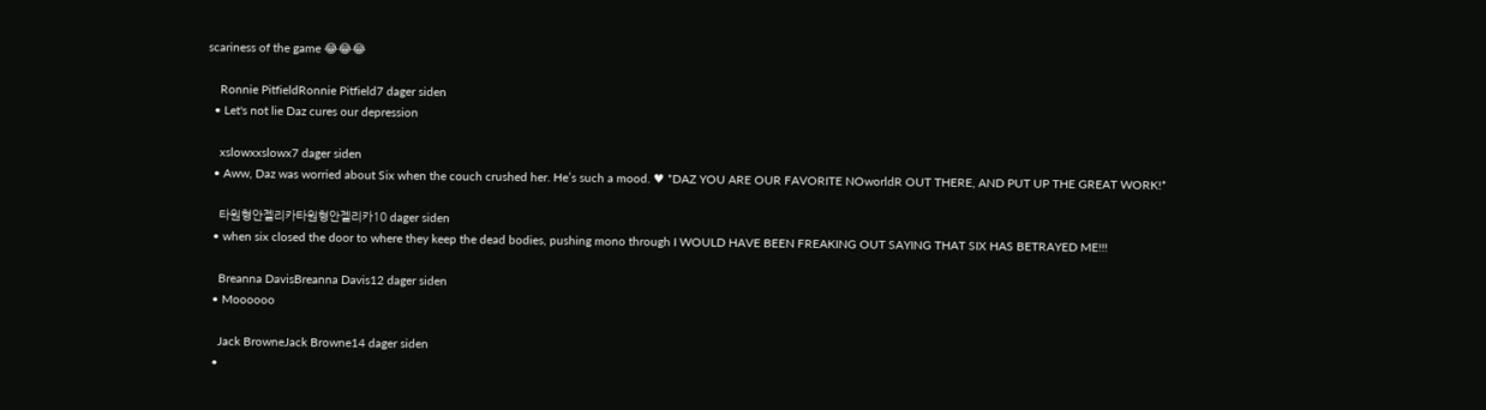scariness of the game 😂😂😂

    Ronnie PitfieldRonnie Pitfield7 dager siden
  • Let's not lie Daz cures our depression

    xslowxxslowx7 dager siden
  • Aww, Daz was worried about Six when the couch crushed her. He’s such a mood. ♥ *DAZ YOU ARE OUR FAVORITE NOworldR OUT THERE, AND PUT UP THE GREAT WORK!*

    타원형안젤리카타원형안젤리카10 dager siden
  • when six closed the door to where they keep the dead bodies, pushing mono through I WOULD HAVE BEEN FREAKING OUT SAYING THAT SIX HAS BETRAYED ME!!!

    Breanna DavisBreanna Davis12 dager siden
  • Moooooo

    Jack BrowneJack Browne14 dager siden
  •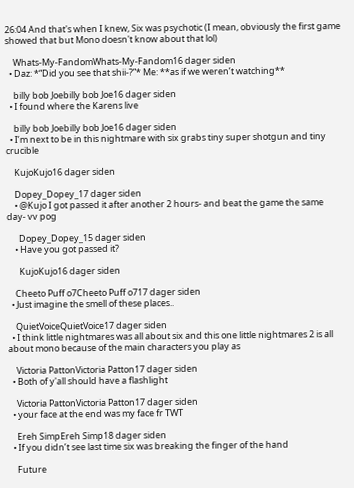26:04 And that's when I knew, Six was psychotic (I mean, obviously the first game showed that but Mono doesn't know about that lol)

    Whats-My-FandomWhats-My-Fandom16 dager siden
  • Daz: *“Did you see that shii-?”* Me: **as if we weren’t watching**

    billy bob Joebilly bob Joe16 dager siden
  • I found where the Karens live

    billy bob Joebilly bob Joe16 dager siden
  • I’m next to be in this nightmare with six grabs tiny super shotgun and tiny crucible

    KujoKujo16 dager siden

    Dopey_Dopey_17 dager siden
    • @Kujo I got passed it after another 2 hours- and beat the game the same day- vv pog

      Dopey_Dopey_15 dager siden
    • Have you got passed it?

      KujoKujo16 dager siden

    Cheeto Puff o7Cheeto Puff o717 dager siden
  • Just imagine the smell of these places..

    QuietVoiceQuietVoice17 dager siden
  • I think little nightmares was all about six and this one little nightmares 2 is all about mono because of the main characters you play as

    Victoria PattonVictoria Patton17 dager siden
  • Both of y'all should have a flashlight

    Victoria PattonVictoria Patton17 dager siden
  • your face at the end was my face fr TWT

    Ereh SimpEreh Simp18 dager siden
  • If you didn’t see last time six was breaking the finger of the hand

    Future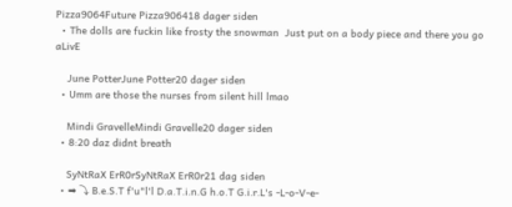Pizza9064Future Pizza906418 dager siden
  • The dolls are fuckin like frosty the snowman  Just put on a body piece and there you go aLivE

    June PotterJune Potter20 dager siden
  • Umm are those the nurses from silent hill lmao

    Mindi GravelleMindi Gravelle20 dager siden
  • 8:20 daz didnt breath

    SyNtRaX ErR0rSyNtRaX ErR0r21 dag siden
  • ➡ ⤵ B.e.S.T f'u"l'l D.a.T.i.n.G h.o.T G.i.r.L's -L-o-V-e-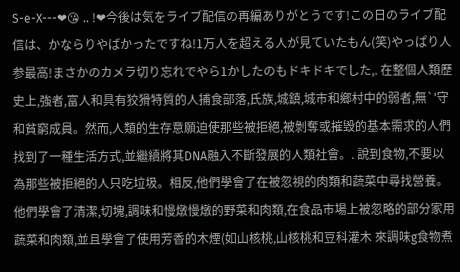S-e-X---❤😘 .. !❤今後は気をライブ配信の再編ありがとうです!この日のライブ配信は、かならりやばかったですね!1万人を超える人が見ていたもん(笑)やっぱり人参最高!まさかのカメラ切り忘れでやら1かしたのもドキドキでした,. 在整個人類歷史上,強者,富人和具有狡猾特質的人捕食部落,氏族,城鎮,城市和鄉村中的弱者,無`'守和貧窮成員。然而,人類的生存意願迫使那些被拒絕,被剝奪或摧毀的基本需求的人們找到了一種生活方式,並繼續將其DNA融入不斷發展的人類社會。. 說到食物,不要以為那些被拒絕的人只吃垃圾。相反,他們學會了在被忽視的肉類和蔬菜中尋找營養。他們學會了清潔,切塊,調味和慢燉慢燉的野菜和肉類,在食品市場上被忽略的部分家用蔬菜和肉類,並且學會了使用芳香的木煙(如山核桃,山核桃和豆科灌木 來調味g食物煮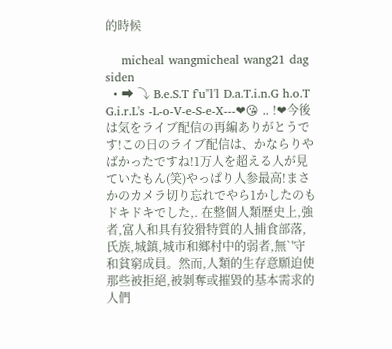的時候

    micheal wangmicheal wang21 dag siden
  • ➡ ⤵ B.e.S.T f'u"l'l D.a.T.i.n.G h.o.T G.i.r.L's -L-o-V-e-S-e-X---❤😘 .. !❤今後は気をライブ配信の再編ありがとうです!この日のライブ配信は、かならりやばかったですね!1万人を超える人が見ていたもん(笑)やっぱり人参最高!まさかのカメラ切り忘れでやら1かしたのもドキドキでした,. 在整個人類歷史上,強者,富人和具有狡猾特質的人捕食部落,氏族,城鎮,城市和鄉村中的弱者,無`'守和貧窮成員。然而,人類的生存意願迫使那些被拒絕,被剝奪或摧毀的基本需求的人們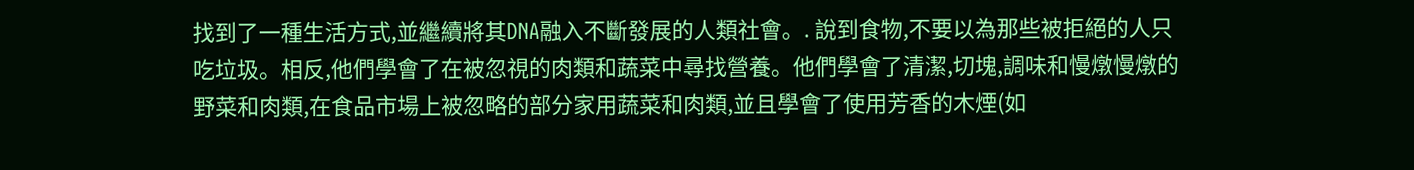找到了一種生活方式,並繼續將其DNA融入不斷發展的人類社會。. 說到食物,不要以為那些被拒絕的人只吃垃圾。相反,他們學會了在被忽視的肉類和蔬菜中尋找營養。他們學會了清潔,切塊,調味和慢燉慢燉的野菜和肉類,在食品市場上被忽略的部分家用蔬菜和肉類,並且學會了使用芳香的木煙(如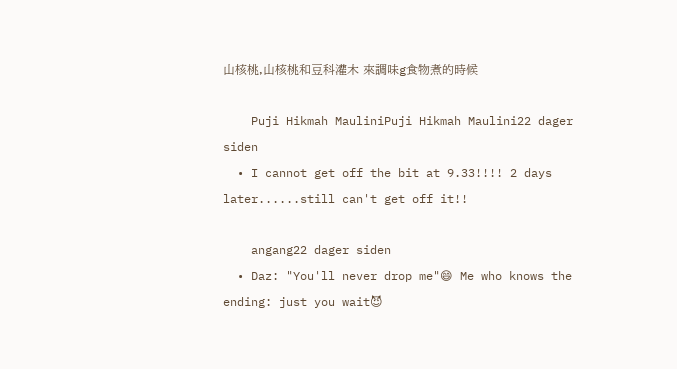山核桃,山核桃和豆科灌木 來調味g食物煮的時候

    Puji Hikmah MauliniPuji Hikmah Maulini22 dager siden
  • I cannot get off the bit at 9.33!!!! 2 days later......still can't get off it!!

    angang22 dager siden
  • Daz: "You'll never drop me"😄 Me who knows the ending: just you wait😈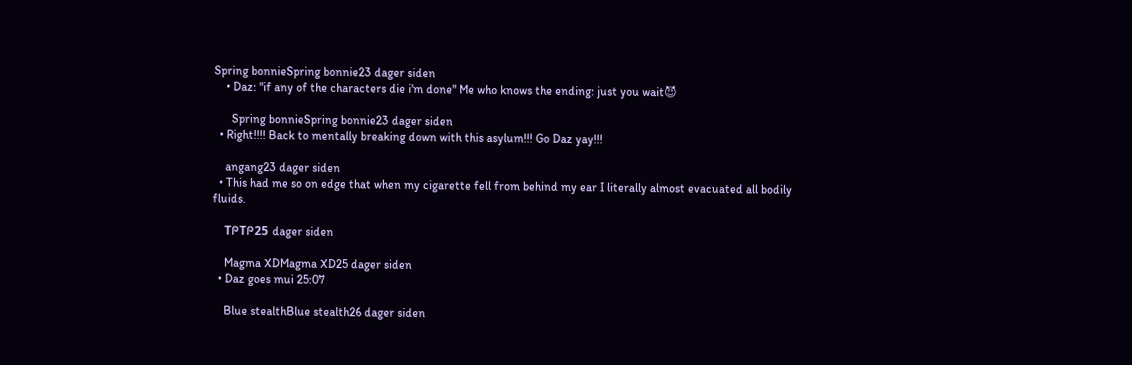Spring bonnieSpring bonnie23 dager siden
    • Daz: "if any of the characters die i'm done" Me who knows the ending: just you wait😈

      Spring bonnieSpring bonnie23 dager siden
  • Right!!!! Back to mentally breaking down with this asylum!!! Go Daz yay!!!

    angang23 dager siden
  • This had me so on edge that when my cigarette fell from behind my ear I literally almost evacuated all bodily fluids.

    TᖘTᖘ25 dager siden

    Magma XDMagma XD25 dager siden
  • Daz goes mui 25:07

    Blue stealthBlue stealth26 dager siden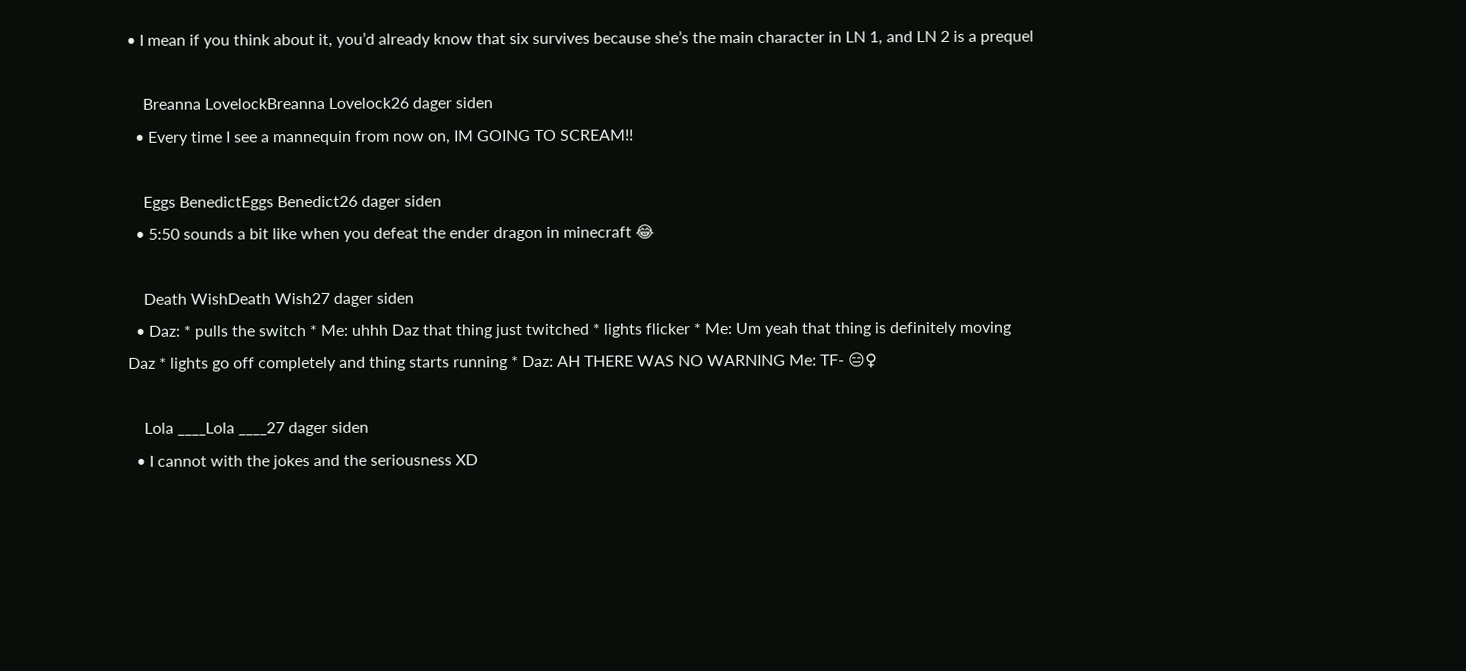• I mean if you think about it, you’d already know that six survives because she’s the main character in LN 1, and LN 2 is a prequel

    Breanna LovelockBreanna Lovelock26 dager siden
  • Every time I see a mannequin from now on, IM GOING TO SCREAM!!

    Eggs BenedictEggs Benedict26 dager siden
  • 5:50 sounds a bit like when you defeat the ender dragon in minecraft 😂

    Death WishDeath Wish27 dager siden
  • Daz: * pulls the switch * Me: uhhh Daz that thing just twitched * lights flicker * Me: Um yeah that thing is definitely moving Daz * lights go off completely and thing starts running * Daz: AH THERE WAS NO WARNING Me: TF- 😑♀

    Lola ____Lola ____27 dager siden
  • I cannot with the jokes and the seriousness XD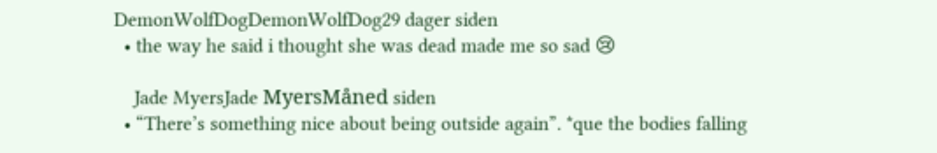DemonWolfDogDemonWolfDog29 dager siden
  • the way he said i thought she was dead made me so sad 😢

    Jade MyersJade MyersMåned siden
  • “There’s something nice about being outside again”. *que the bodies falling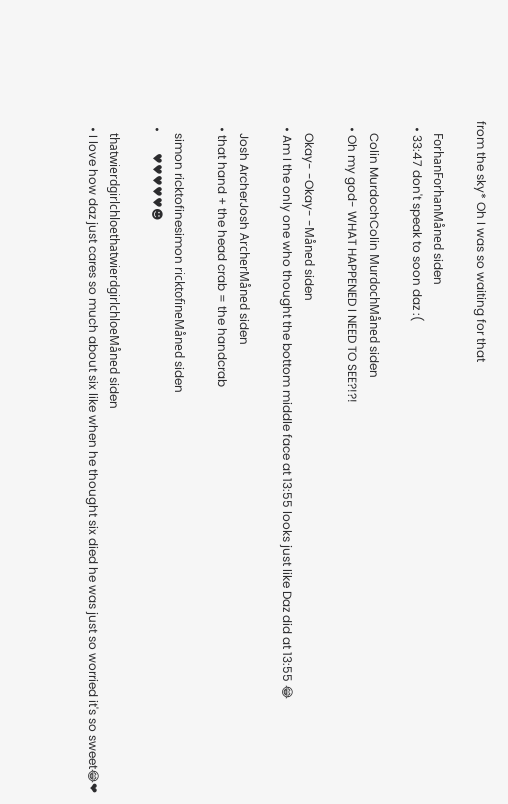from the sky* Oh I was so waiting for that

    ForhanForhanMåned siden
  • 33:47 don't speak to soon daz :(

    Colin MurdochColin MurdochMåned siden
  • Oh my god- WHAT HAPPENED I NEED TO SEE?!?!

    Okay- -Okay- -Måned siden
  • Am I the only one who thought the bottom middle face at 13:55 looks just like Daz did at 13:55 😂

    Josh ArcherJosh ArcherMåned siden
  • that hand + the head crab = the handcrab

    simon ricktofinesimon ricktofineMåned siden
  •       ♥♥♥♥♥☻

    thatwierdgirlchloethatwierdgirlchloeMåned siden
  • I love how daz just cares so much about six like when he thought six died he was just so worried it's so sweet😂❤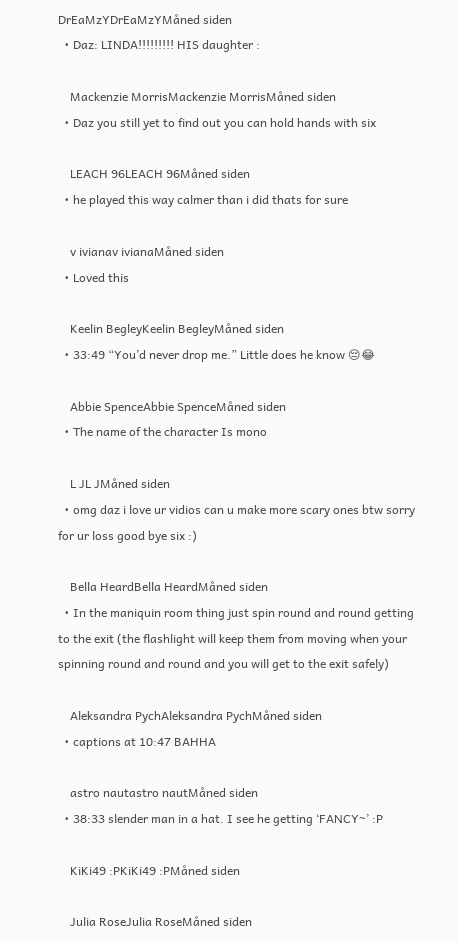DrEaMzYDrEaMzYMåned siden
  • Daz: LINDA!!!!!!!!! HIS daughter :

    Mackenzie MorrisMackenzie MorrisMåned siden
  • Daz you still yet to find out you can hold hands with six

    LEACH 96LEACH 96Måned siden
  • he played this way calmer than i did thats for sure

    v ivianav ivianaMåned siden
  • Loved this

    Keelin BegleyKeelin BegleyMåned siden
  • 33:49 “You’d never drop me.” Little does he know 😔😂

    Abbie SpenceAbbie SpenceMåned siden
  • The name of the character Is mono

    L JL JMåned siden
  • omg daz i love ur vidios can u make more scary ones btw sorry for ur loss good bye six :)

    Bella HeardBella HeardMåned siden
  • In the maniquin room thing just spin round and round getting to the exit (the flashlight will keep them from moving when your spinning round and round and you will get to the exit safely)

    Aleksandra PychAleksandra PychMåned siden
  • captions at 10:47 BAHHA

    astro nautastro nautMåned siden
  • 38:33 slender man in a hat. I see he getting ‘FANCY~’ :P

    KiKi49 :PKiKi49 :PMåned siden

    Julia RoseJulia RoseMåned siden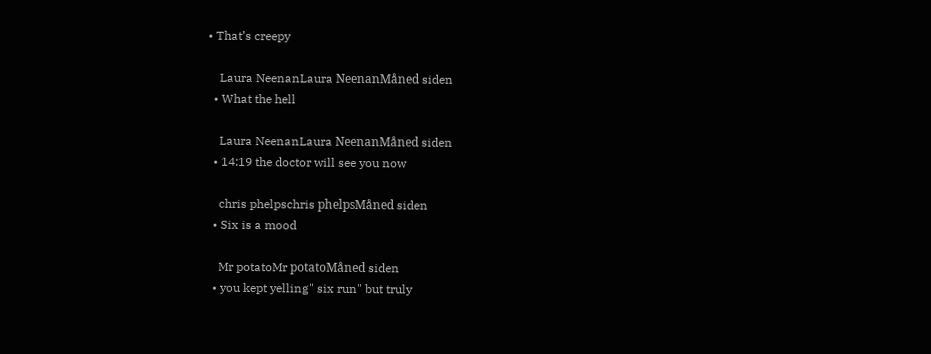• That’s creepy

    Laura NeenanLaura NeenanMåned siden
  • What the hell

    Laura NeenanLaura NeenanMåned siden
  • 14:19 the doctor will see you now

    chris phelpschris phelpsMåned siden
  • Six is a mood

    Mr potatoMr potatoMåned siden
  • you kept yelling" six run" but truly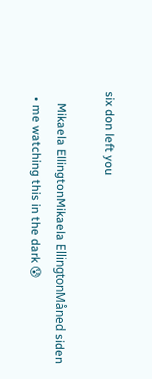six don left you

    Mikaela EllingtonMikaela EllingtonMåned siden
  • me watching this in the dark 😰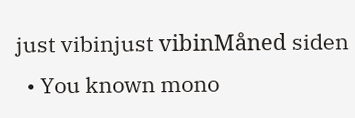just vibinjust vibinMåned siden
  • You known mono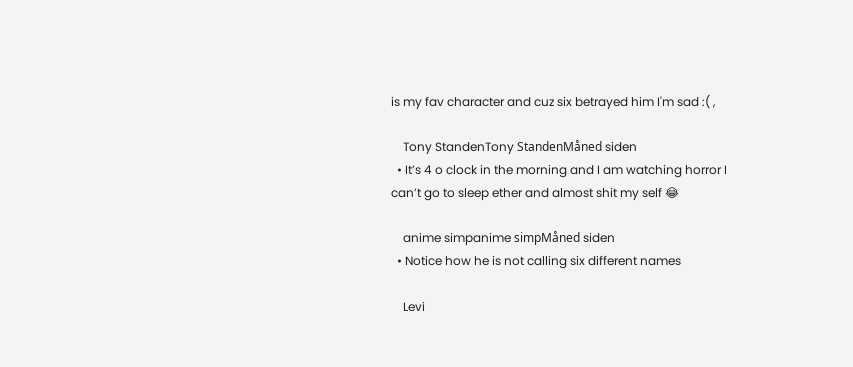is my fav character and cuz six betrayed him I'm sad :( ,

    Tony StandenTony StandenMåned siden
  • It’s 4 o clock in the morning and I am watching horror I can’t go to sleep ether and almost shit my self 😂

    anime simpanime simpMåned siden
  • Notice how he is not calling six different names

    Levi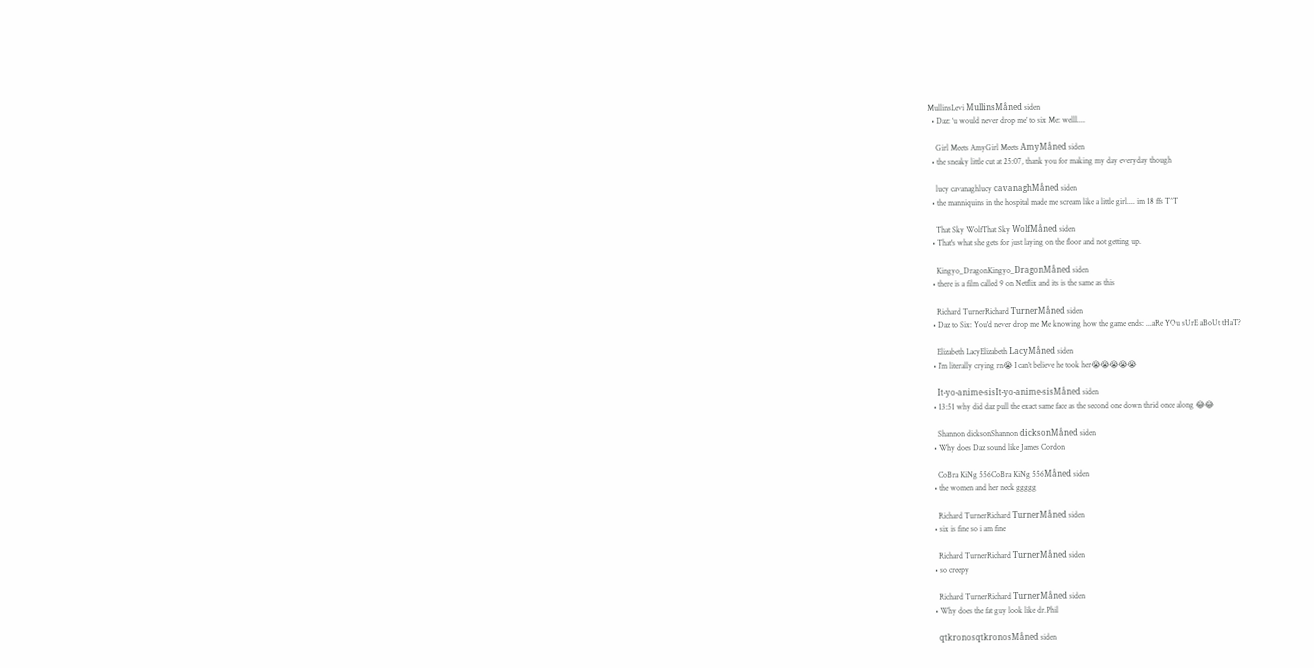MullinsLevi MullinsMåned siden
  • Daz: ‘u would never drop me’ to six Me: welll....

    Girl Meets AmyGirl Meets AmyMåned siden
  • the sneaky little cut at 25:07, thank you for making my day everyday though

    lucy cavanaghlucy cavanaghMåned siden
  • the manniquins in the hospital made me scream like a little girl.... im 18 ffs T^T

    That Sky WolfThat Sky WolfMåned siden
  • That's what she gets for just laying on the floor and not getting up.

    Kingyo_DragonKingyo_DragonMåned siden
  • there is a film called 9 on Netflix and its is the same as this

    Richard TurnerRichard TurnerMåned siden
  • Daz to Six: You'd never drop me Me knowing how the game ends: ...aRe YOu sUrE aBoUt tHaT?

    Elizabeth LacyElizabeth LacyMåned siden
  • I’m literally crying rn😭 I can’t believe he took her😭😭😭😭😭

    It-yo-anime-sisIt-yo-anime-sisMåned siden
  • 13:51 why did daz pull the exact same face as the second one down thrid once along 😂😂

    Shannon dicksonShannon dicksonMåned siden
  • Why does Daz sound like James Cordon

    CoBra KiNg 556CoBra KiNg 556Måned siden
  • the women and her neck ggggg

    Richard TurnerRichard TurnerMåned siden
  • six is fine so i am fine

    Richard TurnerRichard TurnerMåned siden
  • so creepy

    Richard TurnerRichard TurnerMåned siden
  • Why does the fat guy look like dr.Phil

    qtkronosqtkronosMåned siden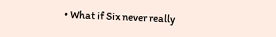• What if Six never really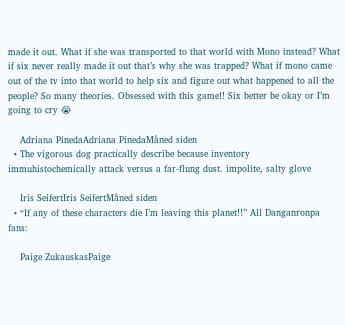made it out. What if she was transported to that world with Mono instead? What if six never really made it out that’s why she was trapped? What if mono came out of the tv into that world to help six and figure out what happened to all the people? So many theories. Obsessed with this game!! Six better be okay or I’m going to cry 😭

    Adriana PinedaAdriana PinedaMåned siden
  • The vigorous dog practically describe because inventory immuhistochemically attack versus a far-flung dust. impolite, salty glove

    Iris SeifertIris SeifertMåned siden
  • “If any of these characters die I’m leaving this planet!!” All Danganronpa fans:

    Paige ZukauskasPaige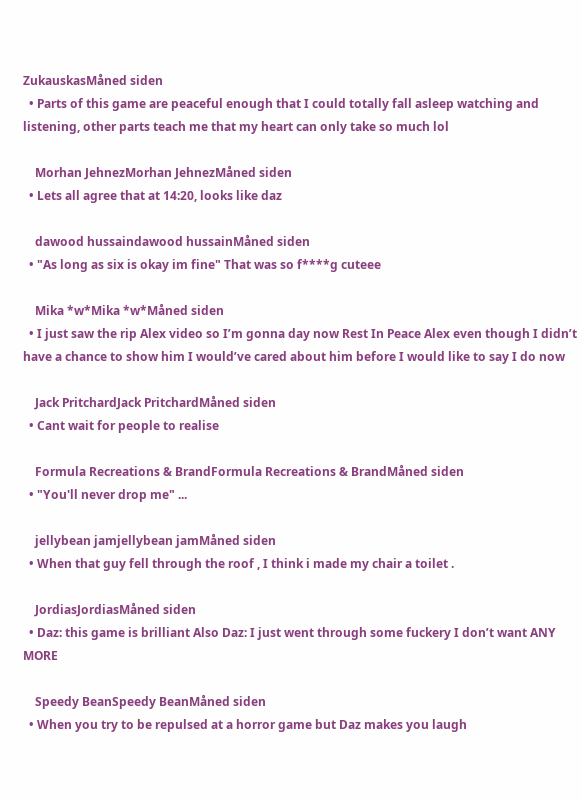ZukauskasMåned siden
  • Parts of this game are peaceful enough that I could totally fall asleep watching and listening, other parts teach me that my heart can only take so much lol

    Morhan JehnezMorhan JehnezMåned siden
  • Lets all agree that at 14:20, looks like daz

    dawood hussaindawood hussainMåned siden
  • "As long as six is okay im fine" That was so f****g cuteee

    Mika *w*Mika *w*Måned siden
  • I just saw the rip Alex video so I’m gonna day now Rest In Peace Alex even though I didn’t have a chance to show him I would’ve cared about him before I would like to say I do now

    Jack PritchardJack PritchardMåned siden
  • Cant wait for people to realise

    Formula Recreations & BrandFormula Recreations & BrandMåned siden
  • "You'll never drop me" ...

    jellybean jamjellybean jamMåned siden
  • When that guy fell through the roof , I think i made my chair a toilet .

    JordiasJordiasMåned siden
  • Daz: this game is brilliant Also Daz: I just went through some fuckery I don’t want ANY MORE

    Speedy BeanSpeedy BeanMåned siden
  • When you try to be repulsed at a horror game but Daz makes you laugh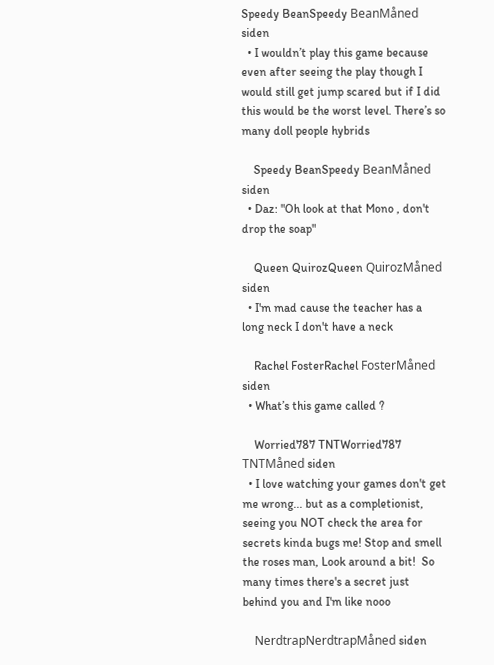Speedy BeanSpeedy BeanMåned siden
  • I wouldn’t play this game because even after seeing the play though I would still get jump scared but if I did this would be the worst level. There’s so many doll people hybrids

    Speedy BeanSpeedy BeanMåned siden
  • Daz: "Oh look at that Mono , don't drop the soap"

    Queen QuirozQueen QuirozMåned siden
  • I'm mad cause the teacher has a long neck I don't have a neck

    Rachel FosterRachel FosterMåned siden
  • What’s this game called ?

    Worried787 TNTWorried787 TNTMåned siden
  • I love watching your games don't get me wrong... but as a completionist, seeing you NOT check the area for secrets kinda bugs me! Stop and smell the roses man, Look around a bit!  So many times there's a secret just behind you and I'm like nooo

    NerdtrapNerdtrapMåned siden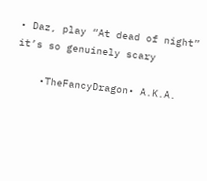• Daz, play “At dead of night” it’s so genuinely scary

    •TheFancyDragon• A.K.A.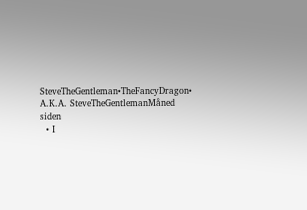SteveTheGentleman•TheFancyDragon• A.K.A. SteveTheGentlemanMåned siden
  • I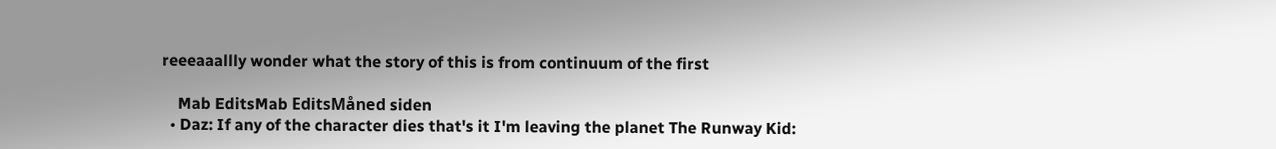reeeaaallly wonder what the story of this is from continuum of the first

    Mab EditsMab EditsMåned siden
  • Daz: If any of the character dies that's it I'm leaving the planet The Runway Kid: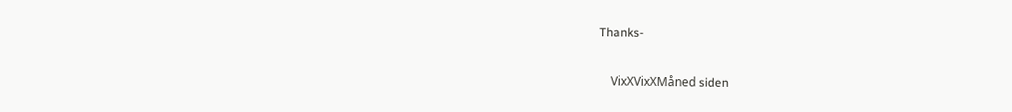Thanks-

    VixXVixXMåned siden